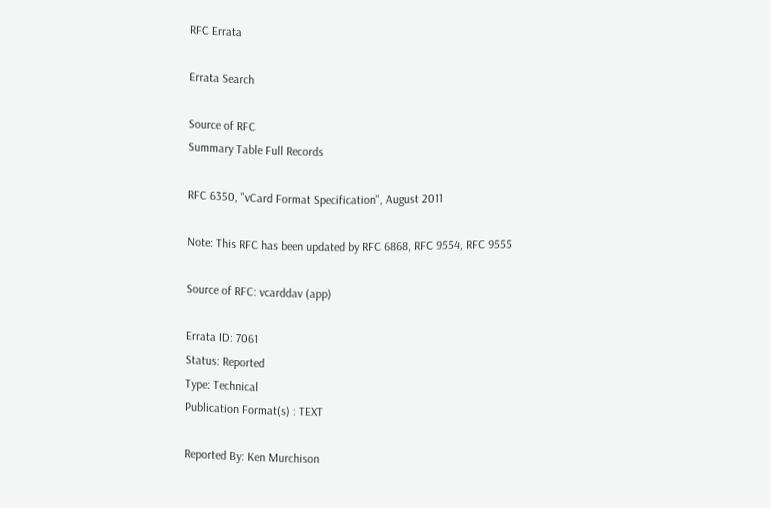RFC Errata

Errata Search

Source of RFC
Summary Table Full Records

RFC 6350, "vCard Format Specification", August 2011

Note: This RFC has been updated by RFC 6868, RFC 9554, RFC 9555

Source of RFC: vcarddav (app)

Errata ID: 7061
Status: Reported
Type: Technical
Publication Format(s) : TEXT

Reported By: Ken Murchison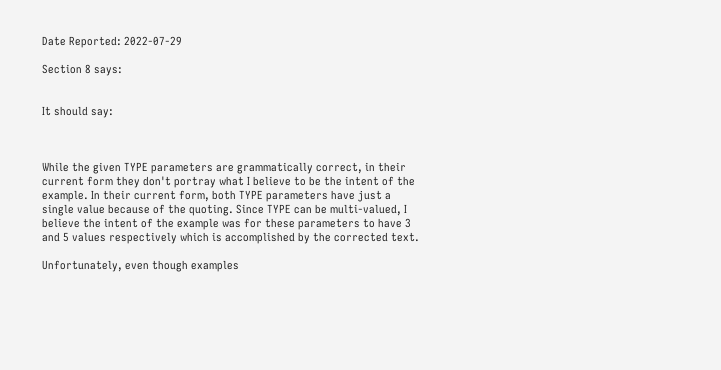Date Reported: 2022-07-29

Section 8 says:


It should say:



While the given TYPE parameters are grammatically correct, in their current form they don't portray what I believe to be the intent of the example. In their current form, both TYPE parameters have just a single value because of the quoting. Since TYPE can be multi-valued, I believe the intent of the example was for these parameters to have 3 and 5 values respectively which is accomplished by the corrected text.

Unfortunately, even though examples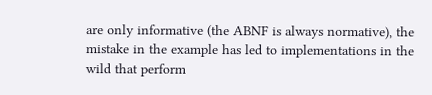are only informative (the ABNF is always normative), the mistake in the example has led to implementations in the wild that perform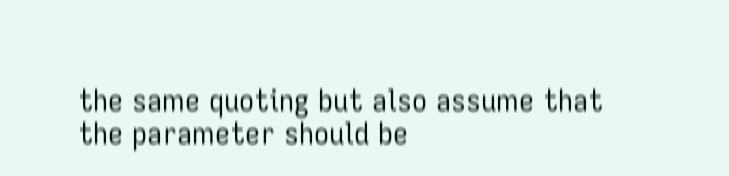the same quoting but also assume that the parameter should be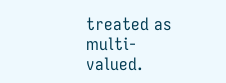treated as multi-valued.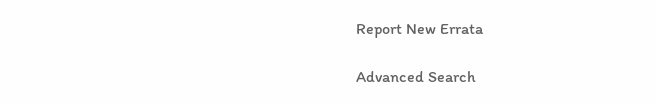Report New Errata

Advanced Search